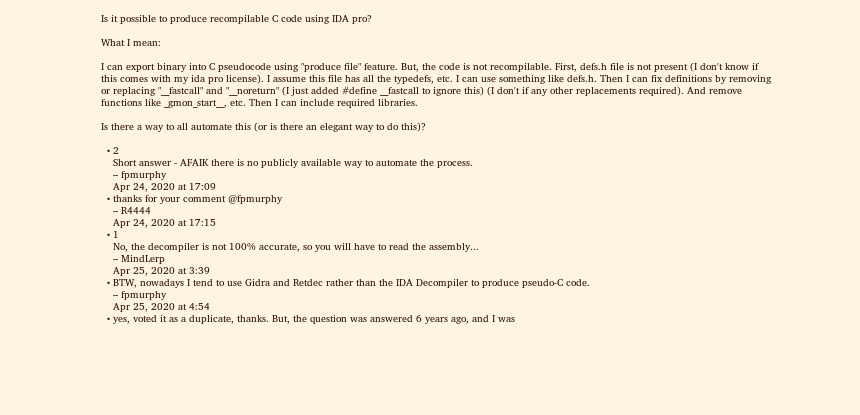Is it possible to produce recompilable C code using IDA pro?

What I mean:

I can export binary into C pseudocode using "produce file" feature. But, the code is not recompilable. First, defs.h file is not present (I don't know if this comes with my ida pro license). I assume this file has all the typedefs, etc. I can use something like defs.h. Then I can fix definitions by removing or replacing "__fastcall" and "__noreturn" (I just added #define __fastcall to ignore this) (I don't if any other replacements required). And remove functions like _gmon_start__, etc. Then I can include required libraries.

Is there a way to all automate this (or is there an elegant way to do this)?

  • 2
    Short answer - AFAIK there is no publicly available way to automate the process.
    – fpmurphy
    Apr 24, 2020 at 17:09
  • thanks for your comment @fpmurphy
    – R4444
    Apr 24, 2020 at 17:15
  • 1
    No, the decompiler is not 100% accurate, so you will have to read the assembly...
    – MindLerp
    Apr 25, 2020 at 3:39
  • BTW, nowadays I tend to use Gidra and Retdec rather than the IDA Decompiler to produce pseudo-C code.
    – fpmurphy
    Apr 25, 2020 at 4:54
  • yes, voted it as a duplicate, thanks. But, the question was answered 6 years ago, and I was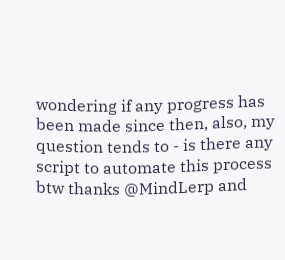wondering if any progress has been made since then, also, my question tends to - is there any script to automate this process btw thanks @MindLerp and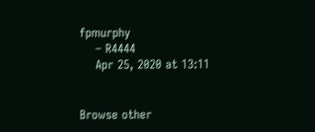fpmurphy
    – R4444
    Apr 25, 2020 at 13:11


Browse other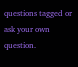questions tagged or ask your own question.